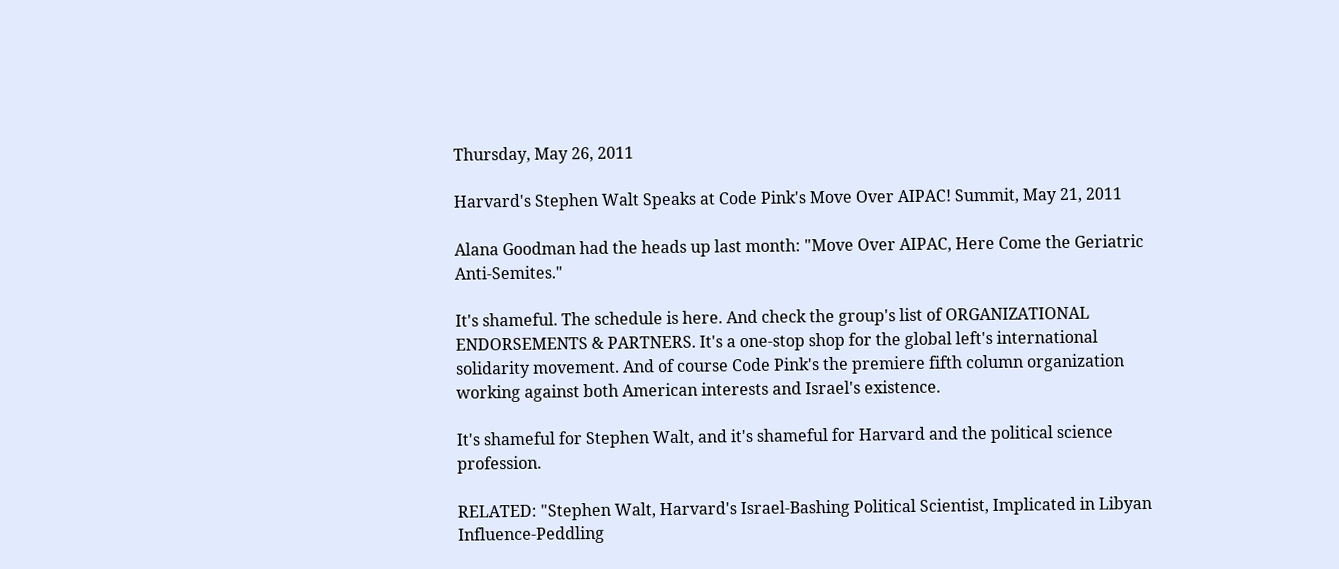Thursday, May 26, 2011

Harvard's Stephen Walt Speaks at Code Pink's Move Over AIPAC! Summit, May 21, 2011

Alana Goodman had the heads up last month: "Move Over AIPAC, Here Come the Geriatric Anti-Semites."

It's shameful. The schedule is here. And check the group's list of ORGANIZATIONAL ENDORSEMENTS & PARTNERS. It's a one-stop shop for the global left's international solidarity movement. And of course Code Pink's the premiere fifth column organization working against both American interests and Israel's existence.

It's shameful for Stephen Walt, and it's shameful for Harvard and the political science profession.

RELATED: "Stephen Walt, Harvard's Israel-Bashing Political Scientist, Implicated in Libyan Influence-Peddling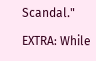Scandal."

EXTRA: While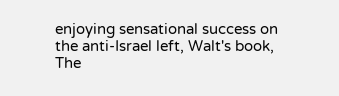enjoying sensational success on the anti-Israel left, Walt's book, The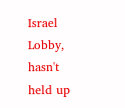Israel Lobby, hasn't held up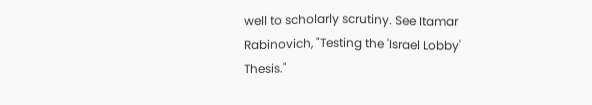well to scholarly scrutiny. See Itamar Rabinovich, "Testing the 'Israel Lobby' Thesis."